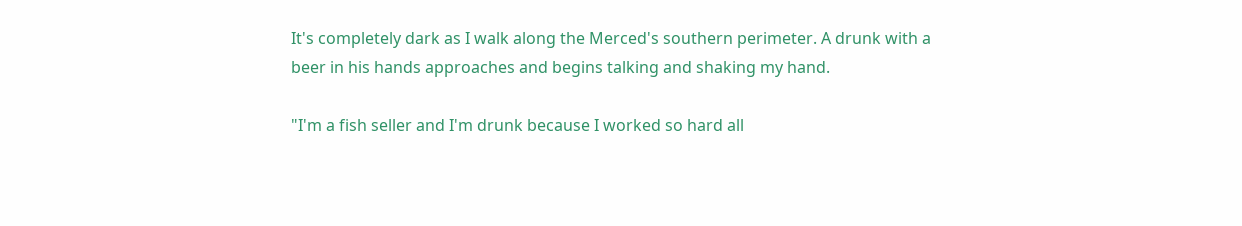It's completely dark as I walk along the Merced's southern perimeter. A drunk with a beer in his hands approaches and begins talking and shaking my hand.

"I'm a fish seller and I'm drunk because I worked so hard all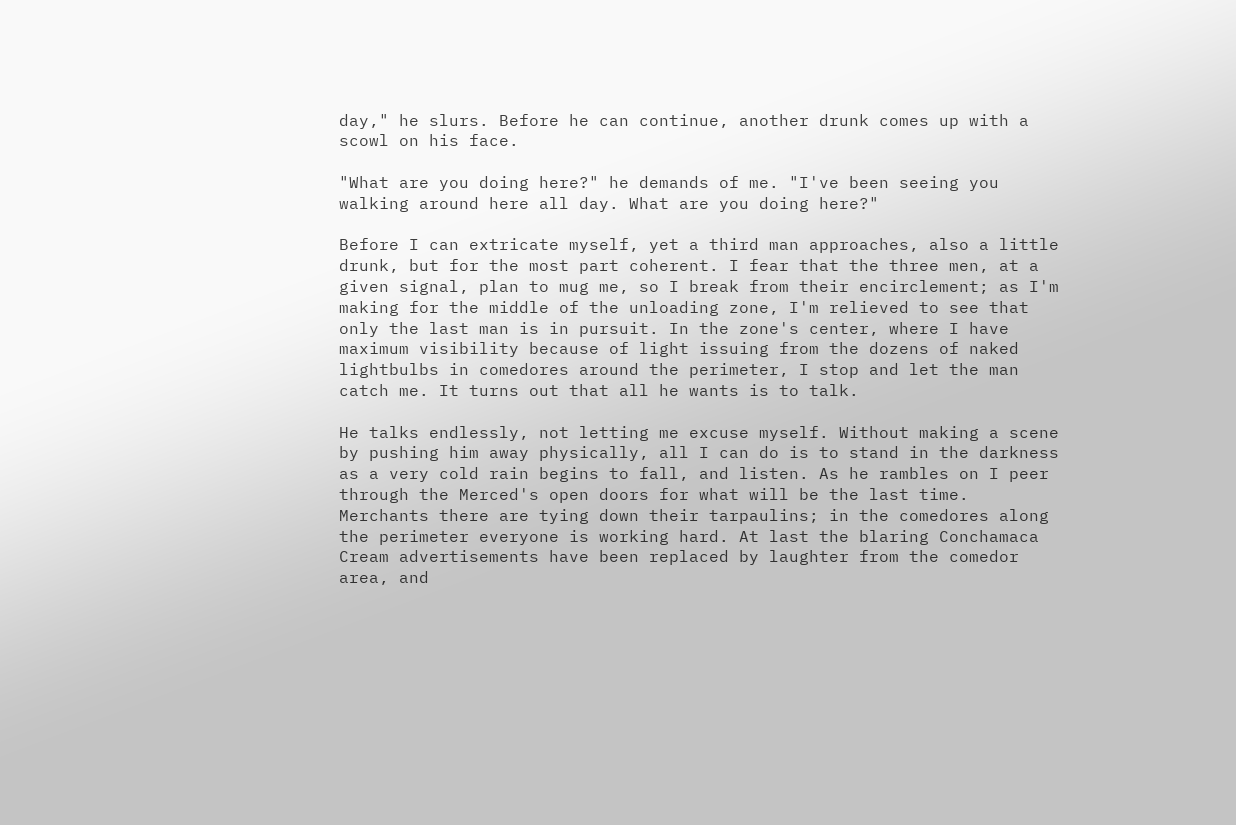day," he slurs. Before he can continue, another drunk comes up with a scowl on his face.

"What are you doing here?" he demands of me. "I've been seeing you walking around here all day. What are you doing here?"

Before I can extricate myself, yet a third man approaches, also a little drunk, but for the most part coherent. I fear that the three men, at a given signal, plan to mug me, so I break from their encirclement; as I'm making for the middle of the unloading zone, I'm relieved to see that only the last man is in pursuit. In the zone's center, where I have maximum visibility because of light issuing from the dozens of naked lightbulbs in comedores around the perimeter, I stop and let the man catch me. It turns out that all he wants is to talk.

He talks endlessly, not letting me excuse myself. Without making a scene by pushing him away physically, all I can do is to stand in the darkness as a very cold rain begins to fall, and listen. As he rambles on I peer through the Merced's open doors for what will be the last time. Merchants there are tying down their tarpaulins; in the comedores along the perimeter everyone is working hard. At last the blaring Conchamaca Cream advertisements have been replaced by laughter from the comedor area, and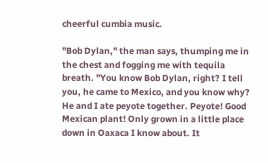cheerful cumbia music.

"Bob Dylan," the man says, thumping me in the chest and fogging me with tequila breath. "You know Bob Dylan, right? I tell you, he came to Mexico, and you know why? He and I ate peyote together. Peyote! Good Mexican plant! Only grown in a little place down in Oaxaca I know about. It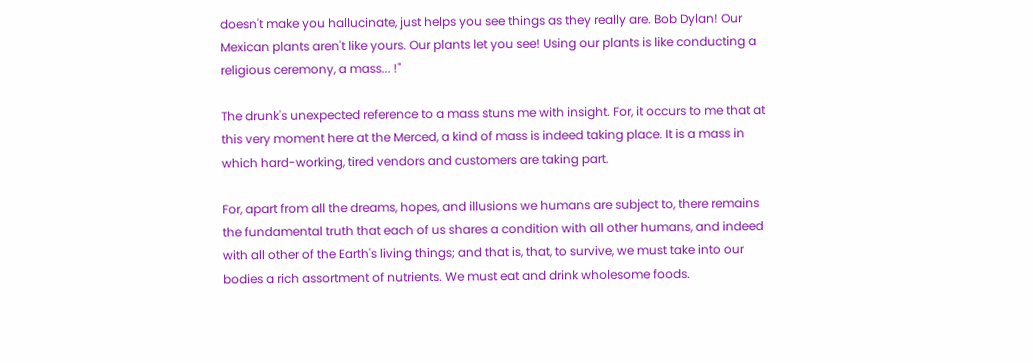doesn't make you hallucinate, just helps you see things as they really are. Bob Dylan! Our Mexican plants aren't like yours. Our plants let you see! Using our plants is like conducting a religious ceremony, a mass... !"

The drunk's unexpected reference to a mass stuns me with insight. For, it occurs to me that at this very moment here at the Merced, a kind of mass is indeed taking place. It is a mass in which hard-working, tired vendors and customers are taking part.

For, apart from all the dreams, hopes, and illusions we humans are subject to, there remains the fundamental truth that each of us shares a condition with all other humans, and indeed with all other of the Earth's living things; and that is, that, to survive, we must take into our bodies a rich assortment of nutrients. We must eat and drink wholesome foods.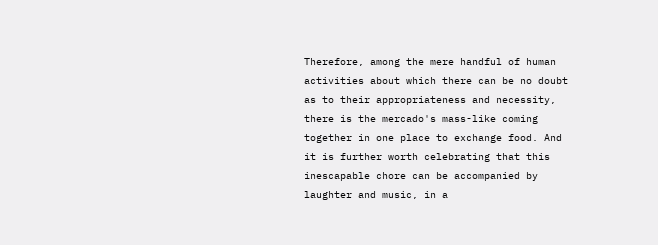Therefore, among the mere handful of human activities about which there can be no doubt as to their appropriateness and necessity, there is the mercado's mass-like coming together in one place to exchange food. And it is further worth celebrating that this inescapable chore can be accompanied by laughter and music, in a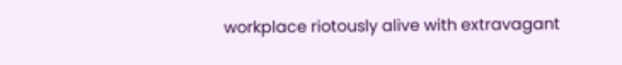workplace riotously alive with extravagant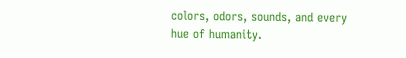colors, odors, sounds, and every hue of humanity.